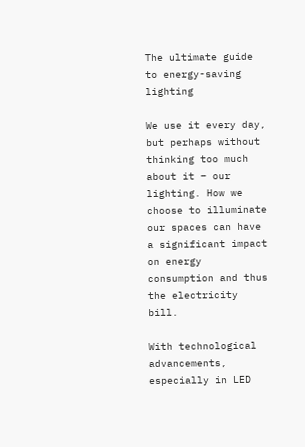The ultimate guide to energy-saving lighting

We use it every day, but perhaps without thinking too much about it – our lighting. How we choose to illuminate our spaces can have a significant impact on energy consumption and thus the electricity bill.

With technological advancements, especially in LED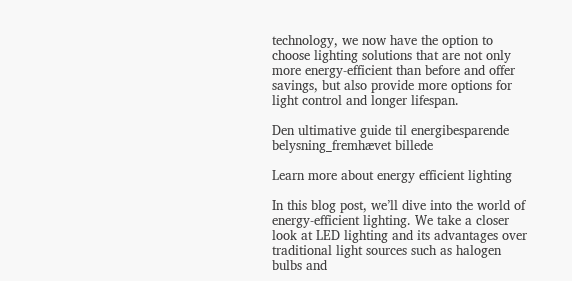technology, we now have the option to choose lighting solutions that are not only more energy-efficient than before and offer savings, but also provide more options for light control and longer lifespan.

Den ultimative guide til energibesparende belysning_fremhævet billede

Learn more about energy efficient lighting

In this blog post, we’ll dive into the world of energy-efficient lighting. We take a closer look at LED lighting and its advantages over traditional light sources such as halogen bulbs and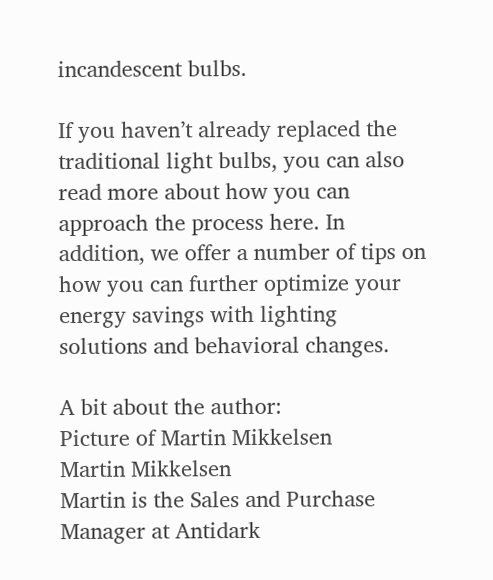incandescent bulbs.

If you haven’t already replaced the traditional light bulbs, you can also read more about how you can approach the process here. In addition, we offer a number of tips on how you can further optimize your energy savings with lighting solutions and behavioral changes.

A bit about the author:
Picture of Martin Mikkelsen
Martin Mikkelsen
Martin is the Sales and Purchase Manager at Antidark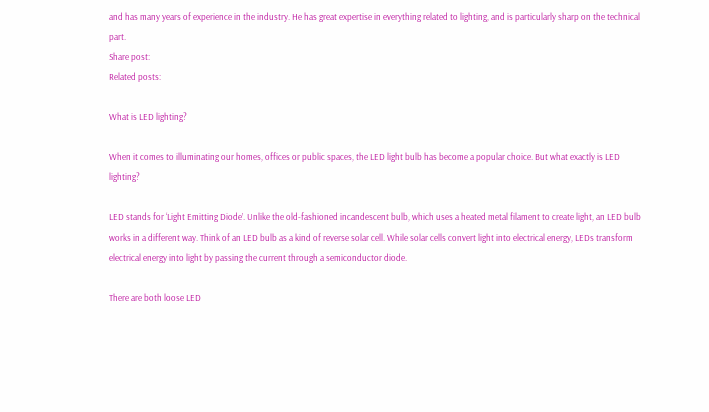and has many years of experience in the industry. He has great expertise in everything related to lighting, and is particularly sharp on the technical part.
Share post:
Related posts:

What is LED lighting?

When it comes to illuminating our homes, offices or public spaces, the LED light bulb has become a popular choice. But what exactly is LED lighting?

LED stands for ‘Light Emitting Diode’. Unlike the old-fashioned incandescent bulb, which uses a heated metal filament to create light, an LED bulb works in a different way. Think of an LED bulb as a kind of reverse solar cell. While solar cells convert light into electrical energy, LEDs transform electrical energy into light by passing the current through a semiconductor diode.

There are both loose LED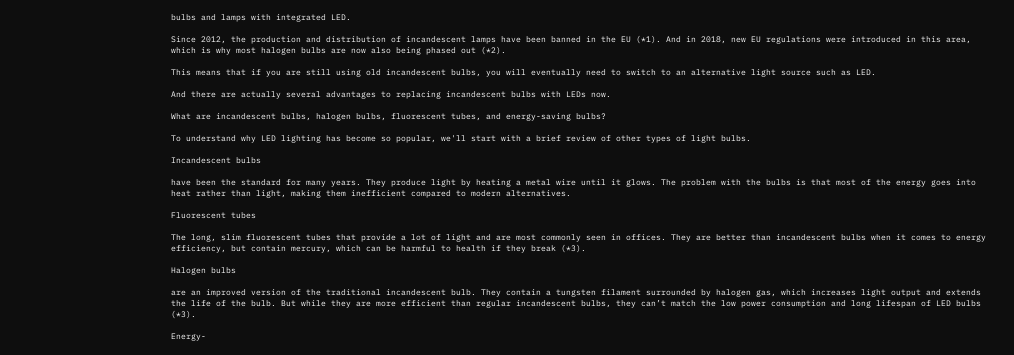bulbs and lamps with integrated LED.

Since 2012, the production and distribution of incandescent lamps have been banned in the EU (*1). And in 2018, new EU regulations were introduced in this area, which is why most halogen bulbs are now also being phased out (*2).

This means that if you are still using old incandescent bulbs, you will eventually need to switch to an alternative light source such as LED.

And there are actually several advantages to replacing incandescent bulbs with LEDs now.

What are incandescent bulbs, halogen bulbs, fluorescent tubes, and energy-saving bulbs?

To understand why LED lighting has become so popular, we'll start with a brief review of other types of light bulbs.

Incandescent bulbs

have been the standard for many years. They produce light by heating a metal wire until it glows. The problem with the bulbs is that most of the energy goes into heat rather than light, making them inefficient compared to modern alternatives.

Fluorescent tubes

The long, slim fluorescent tubes that provide a lot of light and are most commonly seen in offices. They are better than incandescent bulbs when it comes to energy efficiency, but contain mercury, which can be harmful to health if they break (*3).

Halogen bulbs

are an improved version of the traditional incandescent bulb. They contain a tungsten filament surrounded by halogen gas, which increases light output and extends the life of the bulb. But while they are more efficient than regular incandescent bulbs, they can’t match the low power consumption and long lifespan of LED bulbs (*3).

Energy-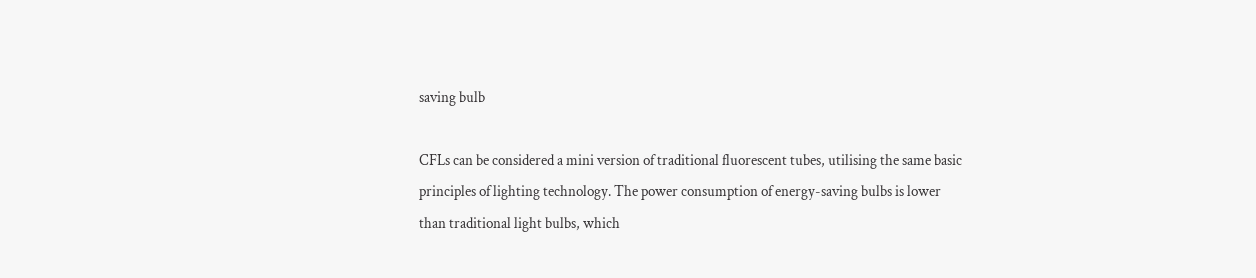saving bulb

CFLs can be considered a mini version of traditional fluorescent tubes, utilising the same basic principles of lighting technology. The power consumption of energy-saving bulbs is lower than traditional light bulbs, which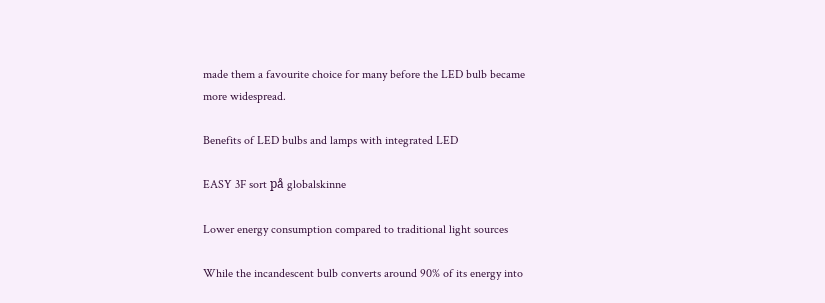made them a favourite choice for many before the LED bulb became more widespread.

Benefits of LED bulbs and lamps with integrated LED

EASY 3F sort på globalskinne

Lower energy consumption compared to traditional light sources

While the incandescent bulb converts around 90% of its energy into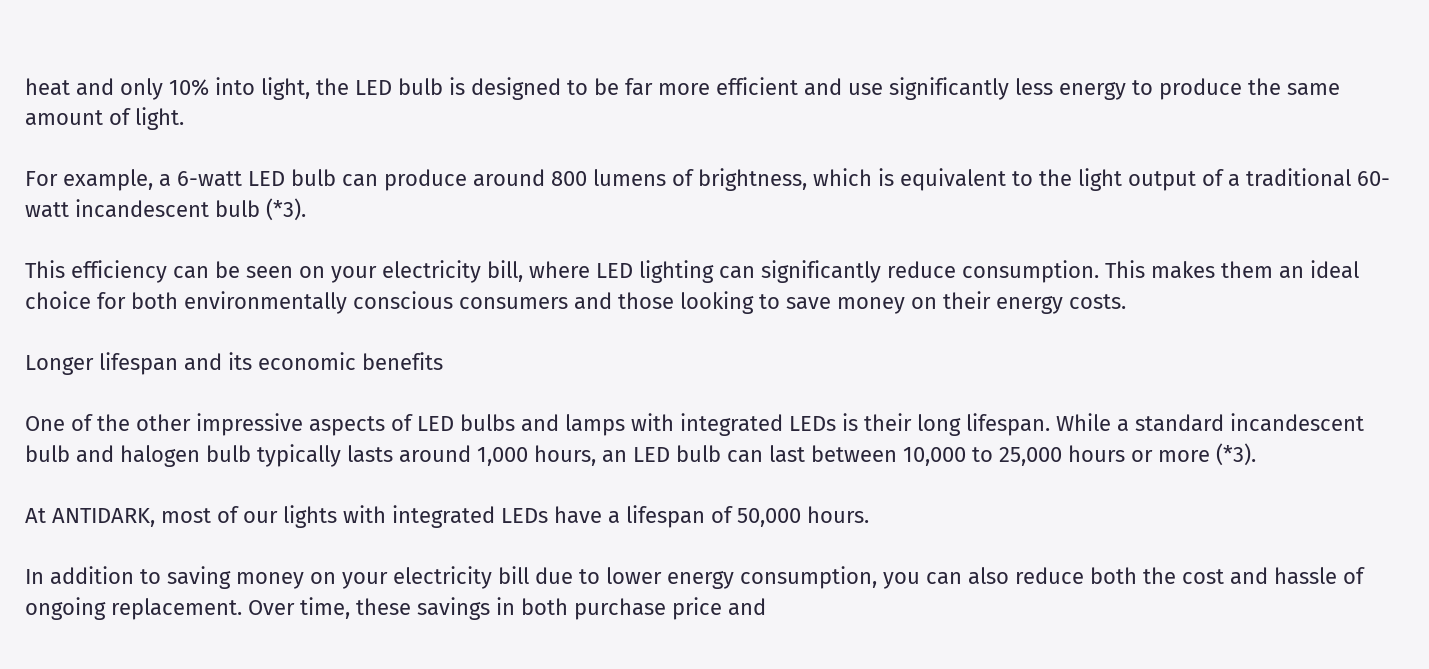heat and only 10% into light, the LED bulb is designed to be far more efficient and use significantly less energy to produce the same amount of light.

For example, a 6-watt LED bulb can produce around 800 lumens of brightness, which is equivalent to the light output of a traditional 60-watt incandescent bulb (*3).

This efficiency can be seen on your electricity bill, where LED lighting can significantly reduce consumption. This makes them an ideal choice for both environmentally conscious consumers and those looking to save money on their energy costs.

Longer lifespan and its economic benefits

One of the other impressive aspects of LED bulbs and lamps with integrated LEDs is their long lifespan. While a standard incandescent bulb and halogen bulb typically lasts around 1,000 hours, an LED bulb can last between 10,000 to 25,000 hours or more (*3).

At ANTIDARK, most of our lights with integrated LEDs have a lifespan of 50,000 hours.

In addition to saving money on your electricity bill due to lower energy consumption, you can also reduce both the cost and hassle of ongoing replacement. Over time, these savings in both purchase price and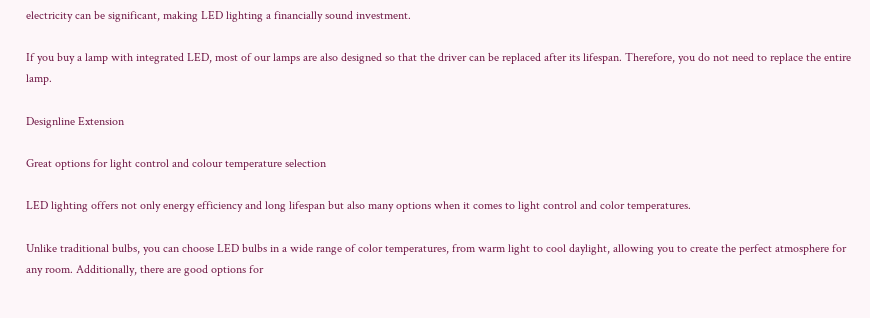electricity can be significant, making LED lighting a financially sound investment.

If you buy a lamp with integrated LED, most of our lamps are also designed so that the driver can be replaced after its lifespan. Therefore, you do not need to replace the entire lamp.

Designline Extension

Great options for light control and colour temperature selection

LED lighting offers not only energy efficiency and long lifespan but also many options when it comes to light control and color temperatures.

Unlike traditional bulbs, you can choose LED bulbs in a wide range of color temperatures, from warm light to cool daylight, allowing you to create the perfect atmosphere for any room. Additionally, there are good options for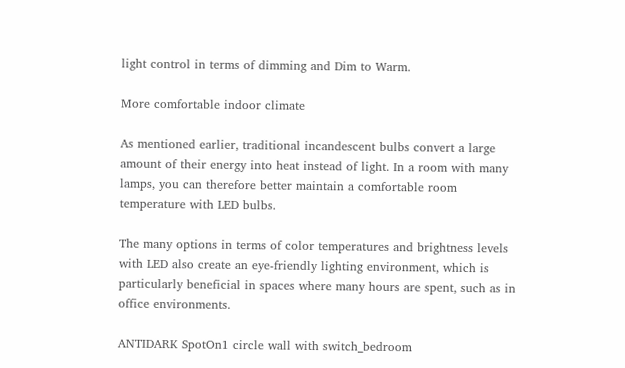light control in terms of dimming and Dim to Warm.

More comfortable indoor climate

As mentioned earlier, traditional incandescent bulbs convert a large amount of their energy into heat instead of light. In a room with many lamps, you can therefore better maintain a comfortable room temperature with LED bulbs.

The many options in terms of color temperatures and brightness levels with LED also create an eye-friendly lighting environment, which is particularly beneficial in spaces where many hours are spent, such as in office environments.

ANTIDARK SpotOn1 circle wall with switch_bedroom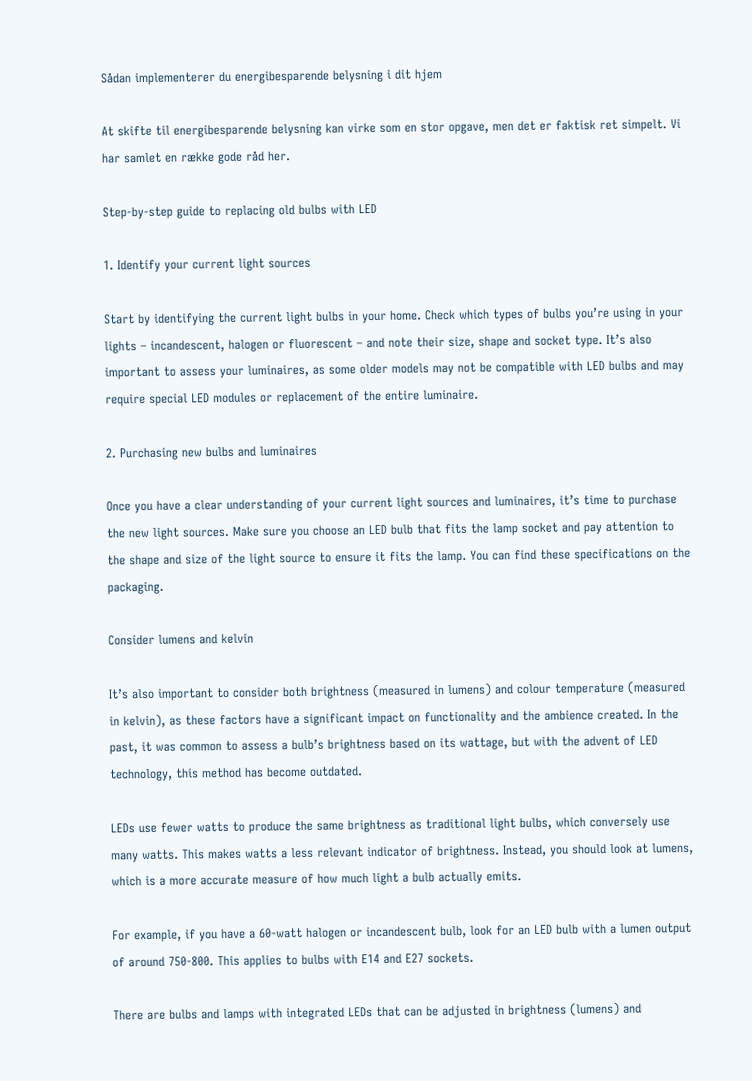Sådan implementerer du energibesparende belysning i dit hjem

At skifte til energibesparende belysning kan virke som en stor opgave, men det er faktisk ret simpelt. Vi har samlet en række gode råd her.

Step-by-step guide to replacing old bulbs with LED

1. Identify your current light sources

Start by identifying the current light bulbs in your home. Check which types of bulbs you’re using in your lights – incandescent, halogen or fluorescent – and note their size, shape and socket type. It’s also important to assess your luminaires, as some older models may not be compatible with LED bulbs and may require special LED modules or replacement of the entire luminaire.

2. Purchasing new bulbs and luminaires

Once you have a clear understanding of your current light sources and luminaires, it’s time to purchase the new light sources. Make sure you choose an LED bulb that fits the lamp socket and pay attention to the shape and size of the light source to ensure it fits the lamp. You can find these specifications on the packaging.

Consider lumens and kelvin

It’s also important to consider both brightness (measured in lumens) and colour temperature (measured in kelvin), as these factors have a significant impact on functionality and the ambience created. In the past, it was common to assess a bulb’s brightness based on its wattage, but with the advent of LED technology, this method has become outdated.

LEDs use fewer watts to produce the same brightness as traditional light bulbs, which conversely use many watts. This makes watts a less relevant indicator of brightness. Instead, you should look at lumens, which is a more accurate measure of how much light a bulb actually emits.

For example, if you have a 60-watt halogen or incandescent bulb, look for an LED bulb with a lumen output of around 750-800. This applies to bulbs with E14 and E27 sockets.

There are bulbs and lamps with integrated LEDs that can be adjusted in brightness (lumens) and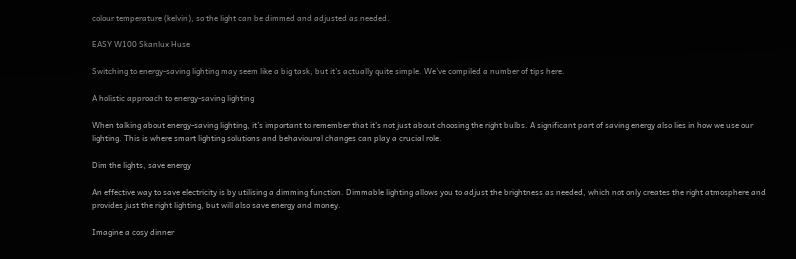colour temperature (kelvin), so the light can be dimmed and adjusted as needed.

EASY W100 Skanlux Huse

Switching to energy-saving lighting may seem like a big task, but it’s actually quite simple. We’ve compiled a number of tips here.

A holistic approach to energy-saving lighting

When talking about energy-saving lighting, it’s important to remember that it’s not just about choosing the right bulbs. A significant part of saving energy also lies in how we use our lighting. This is where smart lighting solutions and behavioural changes can play a crucial role.

Dim the lights, save energy

An effective way to save electricity is by utilising a dimming function. Dimmable lighting allows you to adjust the brightness as needed, which not only creates the right atmosphere and provides just the right lighting, but will also save energy and money.

Imagine a cosy dinner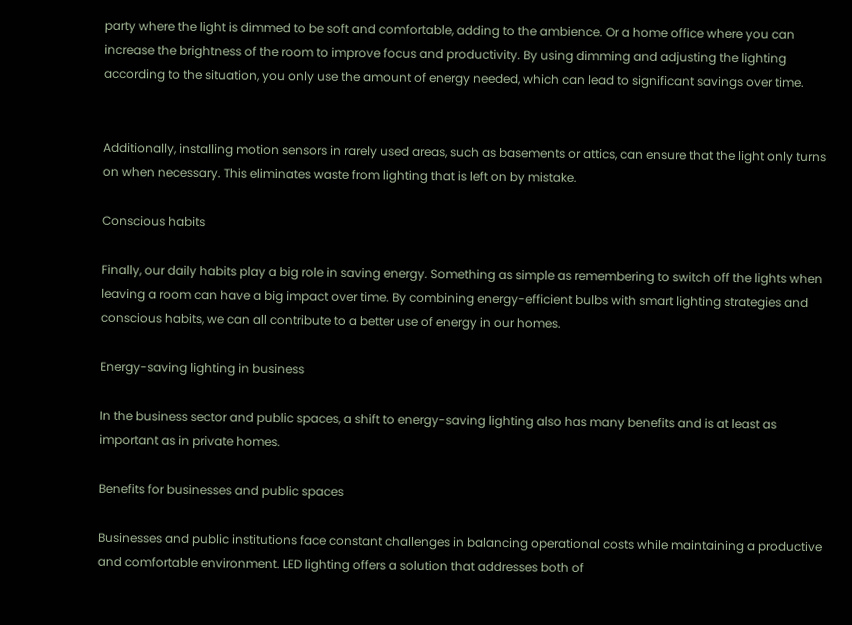party where the light is dimmed to be soft and comfortable, adding to the ambience. Or a home office where you can increase the brightness of the room to improve focus and productivity. By using dimming and adjusting the lighting according to the situation, you only use the amount of energy needed, which can lead to significant savings over time.


Additionally, installing motion sensors in rarely used areas, such as basements or attics, can ensure that the light only turns on when necessary. This eliminates waste from lighting that is left on by mistake.

Conscious habits

Finally, our daily habits play a big role in saving energy. Something as simple as remembering to switch off the lights when leaving a room can have a big impact over time. By combining energy-efficient bulbs with smart lighting strategies and conscious habits, we can all contribute to a better use of energy in our homes.

Energy-saving lighting in business

In the business sector and public spaces, a shift to energy-saving lighting also has many benefits and is at least as important as in private homes.

Benefits for businesses and public spaces

Businesses and public institutions face constant challenges in balancing operational costs while maintaining a productive and comfortable environment. LED lighting offers a solution that addresses both of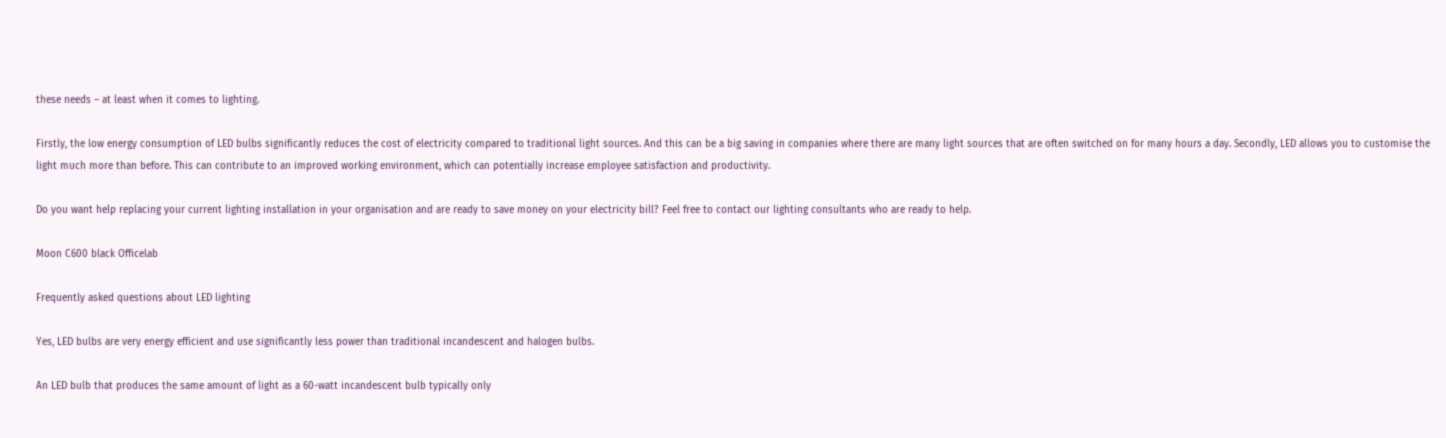these needs – at least when it comes to lighting.

Firstly, the low energy consumption of LED bulbs significantly reduces the cost of electricity compared to traditional light sources. And this can be a big saving in companies where there are many light sources that are often switched on for many hours a day. Secondly, LED allows you to customise the light much more than before. This can contribute to an improved working environment, which can potentially increase employee satisfaction and productivity.

Do you want help replacing your current lighting installation in your organisation and are ready to save money on your electricity bill? Feel free to contact our lighting consultants who are ready to help.

Moon C600 black Officelab

Frequently asked questions about LED lighting

Yes, LED bulbs are very energy efficient and use significantly less power than traditional incandescent and halogen bulbs.

An LED bulb that produces the same amount of light as a 60-watt incandescent bulb typically only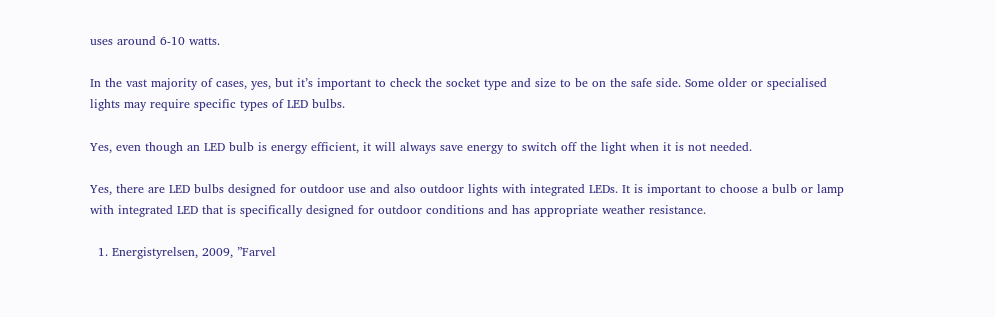uses around 6-10 watts.

In the vast majority of cases, yes, but it’s important to check the socket type and size to be on the safe side. Some older or specialised lights may require specific types of LED bulbs.

Yes, even though an LED bulb is energy efficient, it will always save energy to switch off the light when it is not needed.

Yes, there are LED bulbs designed for outdoor use and also outdoor lights with integrated LEDs. It is important to choose a bulb or lamp with integrated LED that is specifically designed for outdoor conditions and has appropriate weather resistance.

  1. Energistyrelsen, 2009, ”Farvel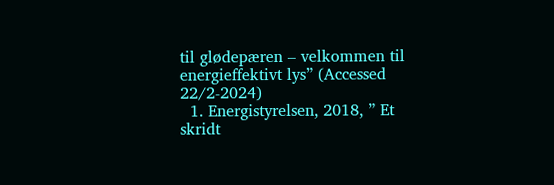til glødepæren – velkommen til energieffektivt lys” (Accessed 22/2-2024)
  1. Energistyrelsen, 2018, ” Et skridt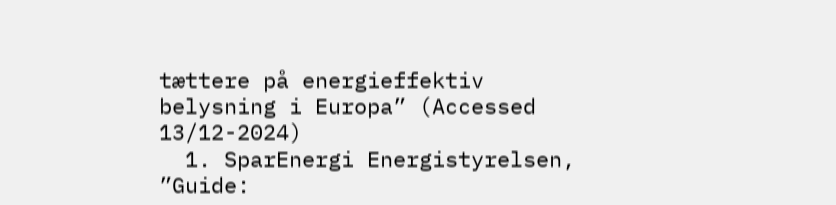tættere på energieffektiv belysning i Europa” (Accessed 13/12-2024)
  1. SparEnergi Energistyrelsen, ”Guide: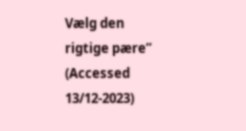Vælg den rigtige pære” (Accessed 13/12-2023)